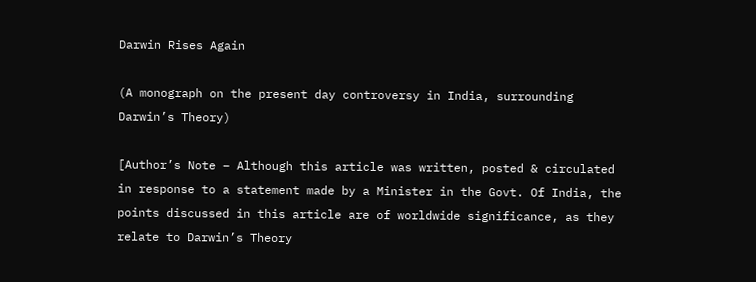Darwin Rises Again

(A monograph on the present day controversy in India, surrounding Darwin’s Theory)

[Author’s Note – Although this article was written, posted & circulated in response to a statement made by a Minister in the Govt. Of India, the points discussed in this article are of worldwide significance, as they relate to Darwin’s Theory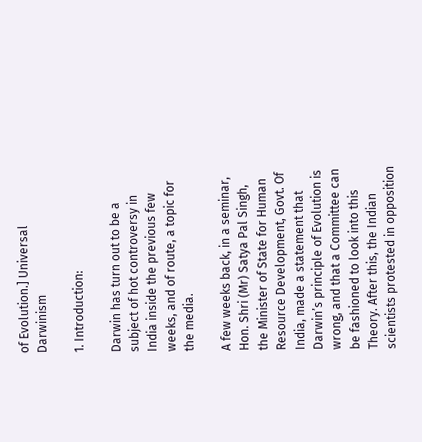of Evolution.] Universal Darwinism

1. Introduction:

Darwin has turn out to be a subject of hot controversy in India inside the previous few weeks, and of route, a topic for the media.

A few weeks back, in a seminar, Hon. Shri (Mr) Satya Pal Singh, the Minister of State for Human Resource Development, Govt. Of India, made a statement that Darwin’s principle of Evolution is wrong, and that a Committee can be fashioned to look into this Theory. After this, the Indian scientists protested in opposition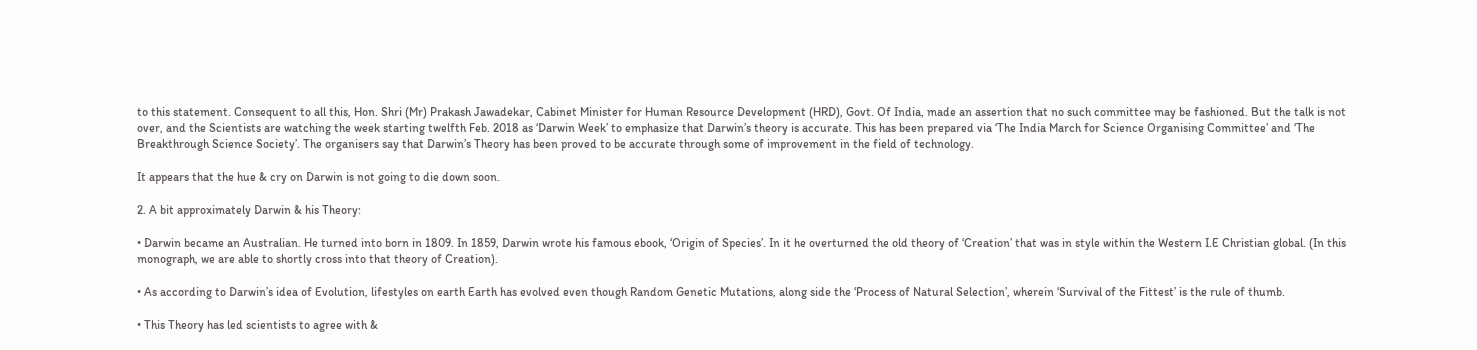to this statement. Consequent to all this, Hon. Shri (Mr) Prakash Jawadekar, Cabinet Minister for Human Resource Development (HRD), Govt. Of India, made an assertion that no such committee may be fashioned. But the talk is not over, and the Scientists are watching the week starting twelfth Feb. 2018 as ‘Darwin Week’ to emphasize that Darwin’s theory is accurate. This has been prepared via ‘The India March for Science Organising Committee’ and ‘The Breakthrough Science Society’. The organisers say that Darwin’s Theory has been proved to be accurate through some of improvement in the field of technology.

It appears that the hue & cry on Darwin is not going to die down soon.

2. A bit approximately Darwin & his Theory:

• Darwin became an Australian. He turned into born in 1809. In 1859, Darwin wrote his famous ebook, ‘Origin of Species’. In it he overturned the old theory of ‘Creation’ that was in style within the Western I.E Christian global. (In this monograph, we are able to shortly cross into that theory of Creation).

• As according to Darwin’s idea of Evolution, lifestyles on earth Earth has evolved even though Random Genetic Mutations, along side the ‘Process of Natural Selection’, wherein ‘Survival of the Fittest’ is the rule of thumb.

• This Theory has led scientists to agree with &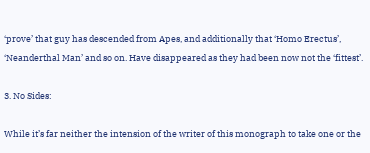‘prove’ that guy has descended from Apes, and additionally that ‘Homo Erectus’, ‘Neanderthal Man’ and so on. Have disappeared as they had been now not the ‘fittest’.

3. No Sides:

While it’s far neither the intension of the writer of this monograph to take one or the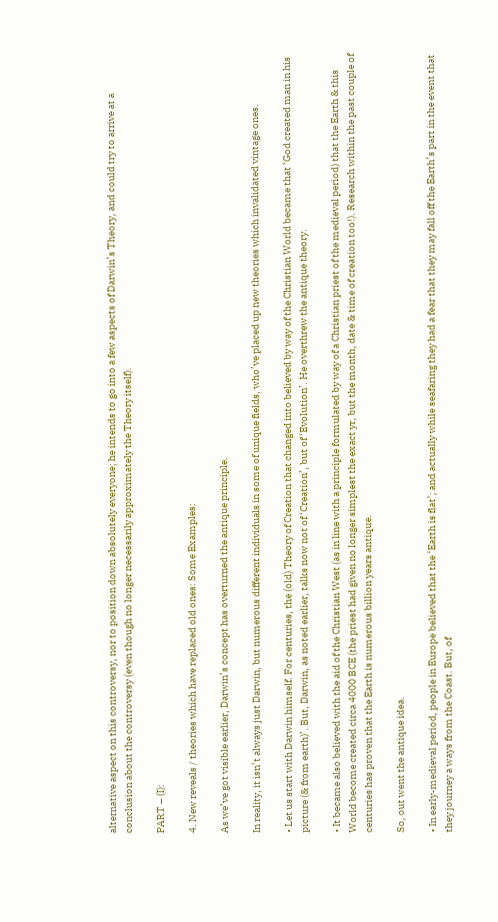alternative aspect on this controversy, nor to position down absolutely everyone; he intends to go into a few aspects of Darwin’s Theory, and could try to arrive at a conclusion about the controversy (even though no longer necessarily approximately the Theory itself).

PART – (I):

4. New reveals / theories which have replaced old ones: Some Examples:

As we’ve got visible earlier, Darwin’s concept has overturned the antique principle.

In reality, it isn’t always just Darwin, but numerous different individuals in some of unique fields, who’ve placed up new theories which invalidated vintage ones.

• Let us start with Darwin himself. For centuries, the (old) Theory of Creation that changed into believed by way of the Christian World became that ‘God created man in his picture (& from earth)’. But, Darwin, as noted earlier, talks now not of ‘Creation’, but of ‘Evolution’. He overthrew the antique theory.

• It became also believed with the aid of the Christian West (as in line with a principle formulated by way of a Christian priest of the medieval period) that the Earth & this World become created circa 4000 BCE (the priest had given no longer simplest the exact yr, but the month, date & time of creation too!). Research within the past couple of centuries has proven that the Earth is numerous billion years antique.

So, out went the antique idea.

• In early-medieval period, people in Europe believed that the ‘Earth is flat’; and actually while seafaring they had a fear that they may fall off the Earth’s part in the event that they journey a ways from the Coast. But, of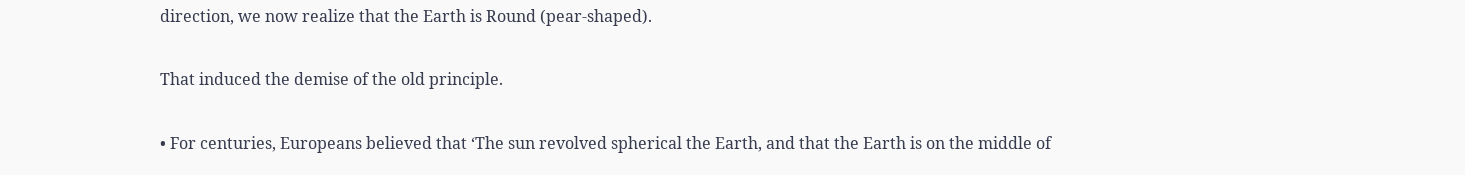direction, we now realize that the Earth is Round (pear-shaped).

That induced the demise of the old principle.

• For centuries, Europeans believed that ‘The sun revolved spherical the Earth, and that the Earth is on the middle of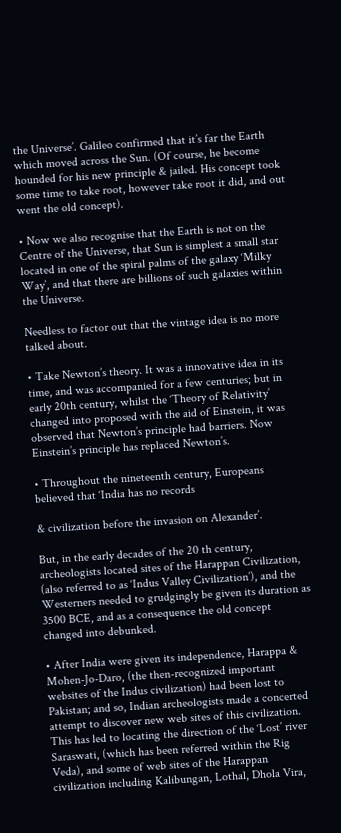the Universe’. Galileo confirmed that it’s far the Earth which moved across the Sun. (Of course, he become hounded for his new principle & jailed. His concept took some time to take root, however take root it did, and out went the old concept).

• Now we also recognise that the Earth is not on the Centre of the Universe, that Sun is simplest a small star located in one of the spiral palms of the galaxy ‘Milky Way’, and that there are billions of such galaxies within the Universe.

Needless to factor out that the vintage idea is no more talked about.

• Take Newton’s theory. It was a innovative idea in its time, and was accompanied for a few centuries; but in early 20th century, whilst the ‘Theory of Relativity’ changed into proposed with the aid of Einstein, it was observed that Newton’s principle had barriers. Now Einstein’s principle has replaced Newton’s.

• Throughout the nineteenth century, Europeans believed that ‘India has no records

& civilization before the invasion on Alexander’.

But, in the early decades of the 20 th century, archeologists located sites of the Harappan Civilization, (also referred to as ‘Indus Valley Civilization’), and the Westerners needed to grudgingly be given its duration as 3500 BCE, and as a consequence the old concept changed into debunked.

• After India were given its independence, Harappa & Mohen-Jo-Daro, (the then-recognized important websites of the Indus civilization) had been lost to Pakistan; and so, Indian archeologists made a concerted attempt to discover new web sites of this civilization. This has led to locating the direction of the ‘Lost’ river Saraswati, (which has been referred within the Rig Veda), and some of web sites of the Harappan civilization including Kalibungan, Lothal, Dhola Vira,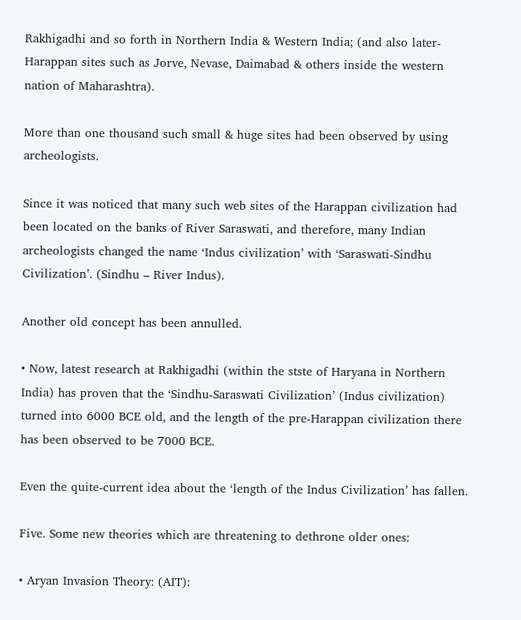Rakhigadhi and so forth in Northern India & Western India; (and also later-Harappan sites such as Jorve, Nevase, Daimabad & others inside the western nation of Maharashtra).

More than one thousand such small & huge sites had been observed by using archeologists.

Since it was noticed that many such web sites of the Harappan civilization had been located on the banks of River Saraswati, and therefore, many Indian archeologists changed the name ‘Indus civilization’ with ‘Saraswati-Sindhu Civilization’. (Sindhu – River Indus).

Another old concept has been annulled.

• Now, latest research at Rakhigadhi (within the stste of Haryana in Northern India) has proven that the ‘Sindhu-Saraswati Civilization’ (Indus civilization) turned into 6000 BCE old, and the length of the pre-Harappan civilization there has been observed to be 7000 BCE.

Even the quite-current idea about the ‘length of the Indus Civilization’ has fallen.

Five. Some new theories which are threatening to dethrone older ones:

• Aryan Invasion Theory: (AIT):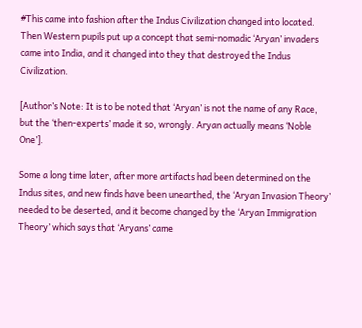#This came into fashion after the Indus Civilization changed into located. Then Western pupils put up a concept that semi-nomadic ‘Aryan’ invaders came into India, and it changed into they that destroyed the Indus Civilization.

[Author’s Note: It is to be noted that ‘Aryan’ is not the name of any Race, but the ‘then-experts’ made it so, wrongly. Aryan actually means ‘Noble One’].

Some a long time later, after more artifacts had been determined on the Indus sites, and new finds have been unearthed, the ‘Aryan Invasion Theory’ needed to be deserted, and it become changed by the ‘Aryan Immigration Theory’ which says that ‘Aryans’ came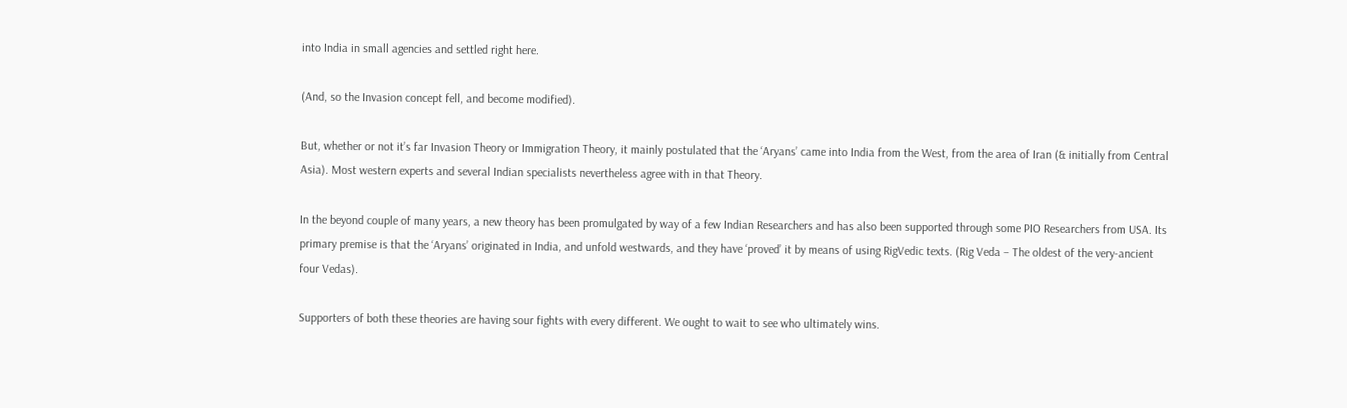into India in small agencies and settled right here.

(And, so the Invasion concept fell, and become modified).

But, whether or not it’s far Invasion Theory or Immigration Theory, it mainly postulated that the ‘Aryans’ came into India from the West, from the area of Iran (& initially from Central Asia). Most western experts and several Indian specialists nevertheless agree with in that Theory.

In the beyond couple of many years, a new theory has been promulgated by way of a few Indian Researchers and has also been supported through some PIO Researchers from USA. Its primary premise is that the ‘Aryans’ originated in India, and unfold westwards, and they have ‘proved’ it by means of using RigVedic texts. (Rig Veda – The oldest of the very-ancient four Vedas).

Supporters of both these theories are having sour fights with every different. We ought to wait to see who ultimately wins.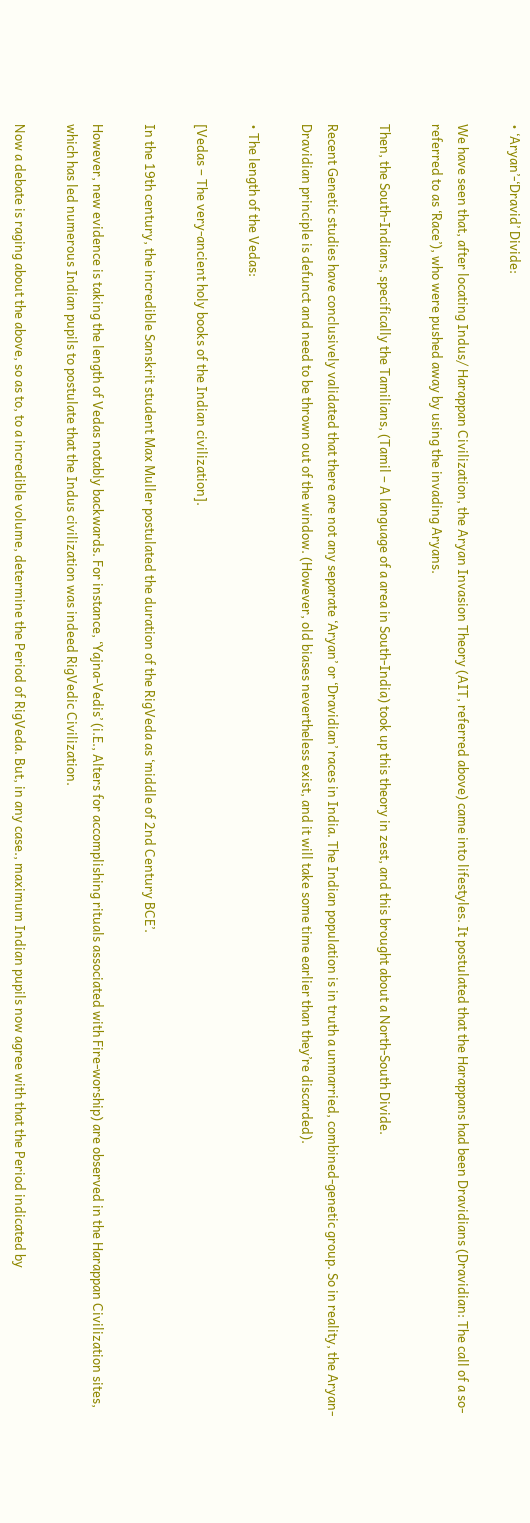• ‘Aryan’-‘Dravid’ Divide:

We have seen that, after locating Indus/ Harappan Civilization, the Aryan Invasion Theory (AIT, referred above) came into lifestyles. It postulated that the Harappans had been Dravidians (Dravidian: The call of a so-referred to as ‘Race’), who were pushed away by using the invading Aryans.

Then, the South-Indians, specifically the Tamilians, (Tamil – A language of a area in South-India) took up this theory in zest, and this brought about a North-South Divide.

Recent Genetic studies have conclusively validated that there are not any separate ‘Aryan’ or ‘Dravidian’ races in India. The Indian population is in truth a unmarried, combined-genetic group. So in reality, the Aryan-Dravidian principle is defunct and need to be thrown out of the window. (However, old biases nevertheless exist, and it will take some time earlier than they’re discarded).

• The length of the Vedas:

[Vedas – The very-ancient holy books of the Indian civilization].

In the 19th century, the incredible Sanskrit student Max Muller postulated the duration of the RigVeda as ‘middle of 2nd Century BCE’.

However, new evidence is taking the length of Vedas notably backwards. For instance, ‘Yajna-Vedis’ (i.E., Alters for accomplishing rituals associated with Fire-worship) are observed in the Harappan Civilization sites, which has led numerous Indian pupils to postulate that the Indus civilization was indeed RigVedic Civilization.

Now a debate is raging about the above, so as to, to a incredible volume, determine the Period of RigVeda. But, in any case., maximum Indian pupils now agree with that the Period indicated by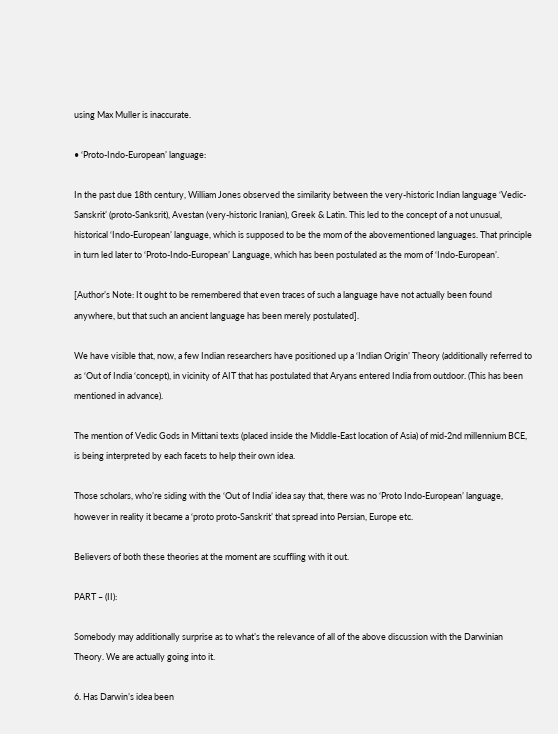using Max Muller is inaccurate.

• ‘Proto-Indo-European’ language:

In the past due 18th century, William Jones observed the similarity between the very-historic Indian language ‘Vedic-Sanskrit’ (proto-Sanksrit), Avestan (very-historic Iranian), Greek & Latin. This led to the concept of a not unusual, historical ‘Indo-European’ language, which is supposed to be the mom of the abovementioned languages. That principle in turn led later to ‘Proto-Indo-European’ Language, which has been postulated as the mom of ‘Indo-European’.

[Author’s Note: It ought to be remembered that even traces of such a language have not actually been found anywhere, but that such an ancient language has been merely postulated].

We have visible that, now, a few Indian researchers have positioned up a ‘Indian Origin’ Theory (additionally referred to as ‘Out of India ‘concept), in vicinity of AIT that has postulated that Aryans entered India from outdoor. (This has been mentioned in advance).

The mention of Vedic Gods in Mittani texts (placed inside the Middle-East location of Asia) of mid-2nd millennium BCE, is being interpreted by each facets to help their own idea.

Those scholars, who’re siding with the ‘Out of India’ idea say that, there was no ‘Proto Indo-European’ language, however in reality it became a ‘proto proto-Sanskrit’ that spread into Persian, Europe etc.

Believers of both these theories at the moment are scuffling with it out.

PART – (II):

Somebody may additionally surprise as to what’s the relevance of all of the above discussion with the Darwinian Theory. We are actually going into it.

6. Has Darwin’s idea been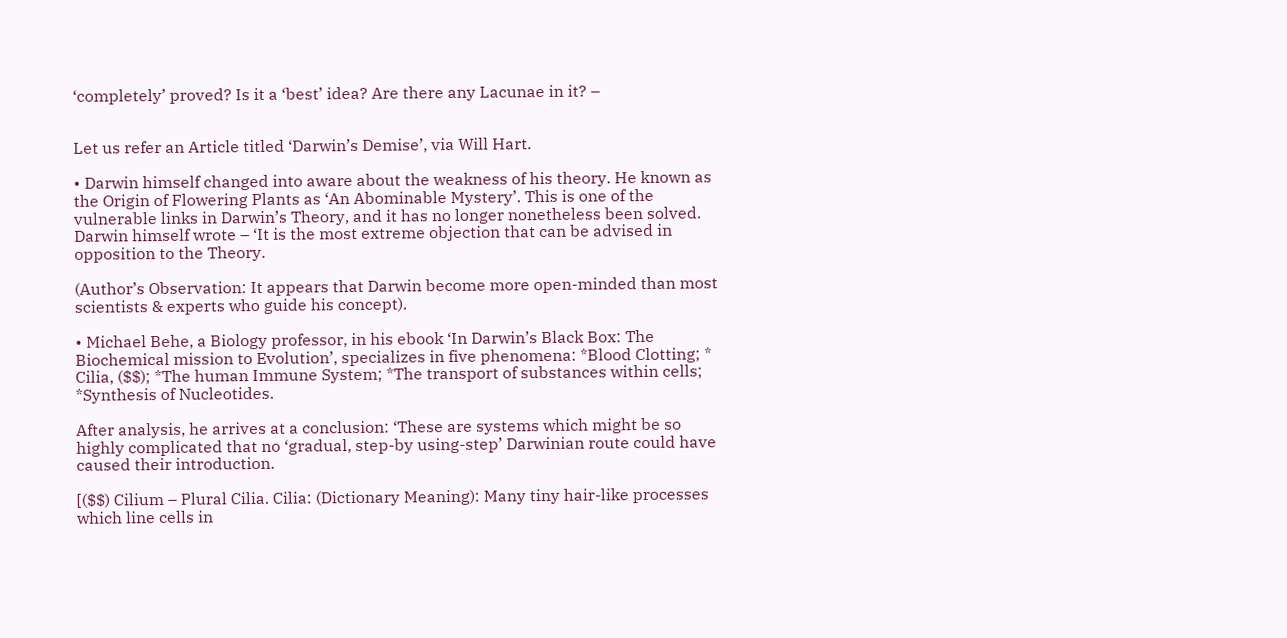‘completely’ proved? Is it a ‘best’ idea? Are there any Lacunae in it? –


Let us refer an Article titled ‘Darwin’s Demise’, via Will Hart.

• Darwin himself changed into aware about the weakness of his theory. He known as the Origin of Flowering Plants as ‘An Abominable Mystery’. This is one of the vulnerable links in Darwin’s Theory, and it has no longer nonetheless been solved. Darwin himself wrote – ‘It is the most extreme objection that can be advised in opposition to the Theory.

(Author’s Observation: It appears that Darwin become more open-minded than most scientists & experts who guide his concept).

• Michael Behe, a Biology professor, in his ebook ‘In Darwin’s Black Box: The Biochemical mission to Evolution’, specializes in five phenomena: *Blood Clotting; * Cilia, ($$); *The human Immune System; *The transport of substances within cells; *Synthesis of Nucleotides.

After analysis, he arrives at a conclusion: ‘These are systems which might be so highly complicated that no ‘gradual, step-by using-step’ Darwinian route could have caused their introduction.

[($$) Cilium – Plural Cilia. Cilia: (Dictionary Meaning): Many tiny hair-like processes which line cells in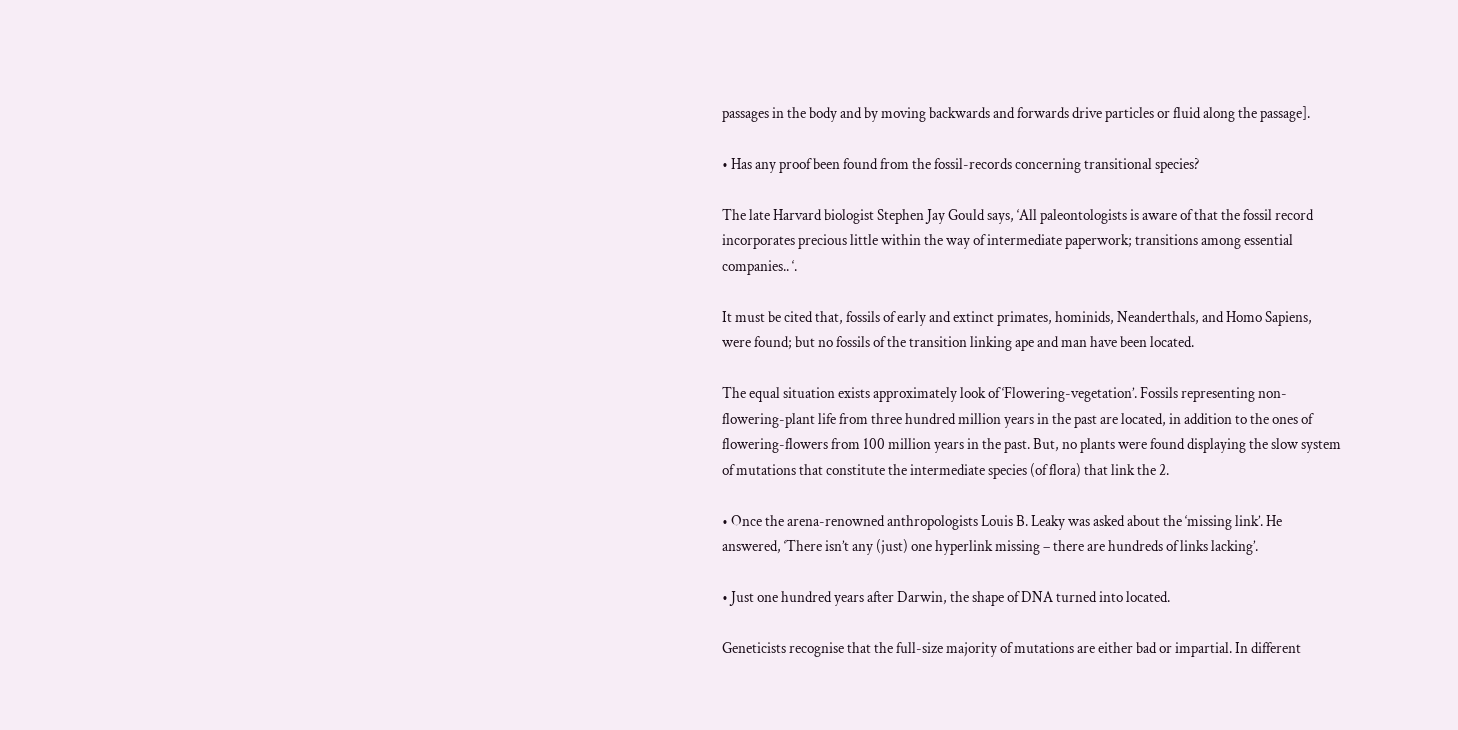passages in the body and by moving backwards and forwards drive particles or fluid along the passage].

• Has any proof been found from the fossil-records concerning transitional species?

The late Harvard biologist Stephen Jay Gould says, ‘All paleontologists is aware of that the fossil record incorporates precious little within the way of intermediate paperwork; transitions among essential companies.. ‘.

It must be cited that, fossils of early and extinct primates, hominids, Neanderthals, and Homo Sapiens, were found; but no fossils of the transition linking ape and man have been located.

The equal situation exists approximately look of ‘Flowering-vegetation’. Fossils representing non-flowering-plant life from three hundred million years in the past are located, in addition to the ones of flowering-flowers from 100 million years in the past. But, no plants were found displaying the slow system of mutations that constitute the intermediate species (of flora) that link the 2.

• Once the arena-renowned anthropologists Louis B. Leaky was asked about the ‘missing link’. He answered, ‘There isn’t any (just) one hyperlink missing – there are hundreds of links lacking’.

• Just one hundred years after Darwin, the shape of DNA turned into located.

Geneticists recognise that the full-size majority of mutations are either bad or impartial. In different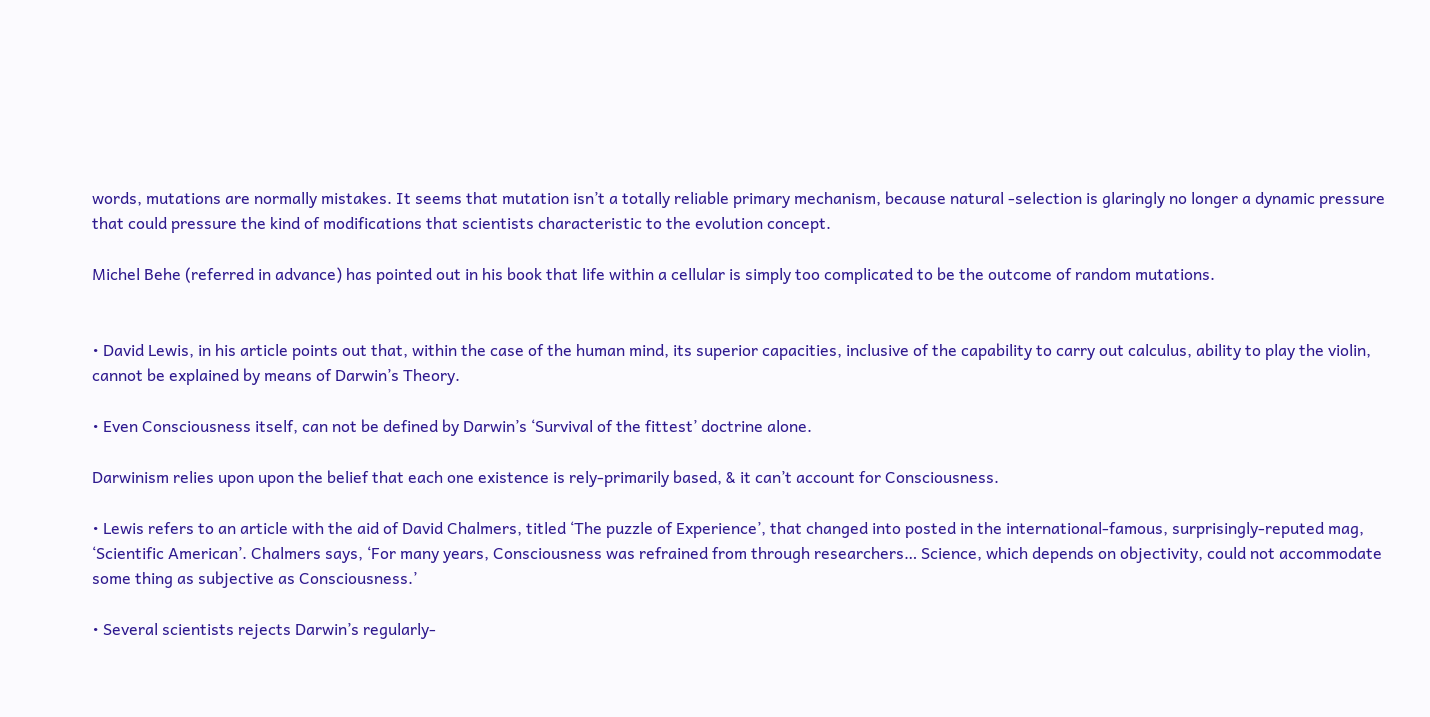words, mutations are normally mistakes. It seems that mutation isn’t a totally reliable primary mechanism, because natural -selection is glaringly no longer a dynamic pressure that could pressure the kind of modifications that scientists characteristic to the evolution concept.

Michel Behe (referred in advance) has pointed out in his book that life within a cellular is simply too complicated to be the outcome of random mutations.


• David Lewis, in his article points out that, within the case of the human mind, its superior capacities, inclusive of the capability to carry out calculus, ability to play the violin, cannot be explained by means of Darwin’s Theory.

• Even Consciousness itself, can not be defined by Darwin’s ‘Survival of the fittest’ doctrine alone.

Darwinism relies upon upon the belief that each one existence is rely-primarily based, & it can’t account for Consciousness.

• Lewis refers to an article with the aid of David Chalmers, titled ‘The puzzle of Experience’, that changed into posted in the international-famous, surprisingly-reputed mag, ‘Scientific American’. Chalmers says, ‘For many years, Consciousness was refrained from through researchers… Science, which depends on objectivity, could not accommodate some thing as subjective as Consciousness.’

• Several scientists rejects Darwin’s regularly-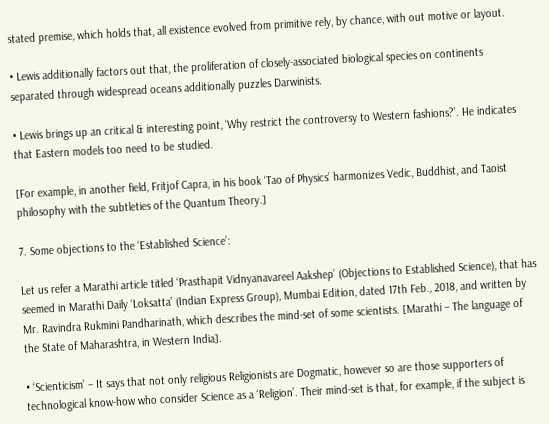stated premise, which holds that, all existence evolved from primitive rely, by chance, with out motive or layout.

• Lewis additionally factors out that, the proliferation of closely-associated biological species on continents separated through widespread oceans additionally puzzles Darwinists.

• Lewis brings up an critical & interesting point, ‘Why restrict the controversy to Western fashions?’. He indicates that Eastern models too need to be studied.

[For example, in another field, Fritjof Capra, in his book ‘Tao of Physics’ harmonizes Vedic, Buddhist, and Taoist philosophy with the subtleties of the Quantum Theory.]

7. Some objections to the ‘Established Science’:

Let us refer a Marathi article titled ‘Prasthapit Vidnyanavareel Aakshep’ (Objections to Established Science), that has seemed in Marathi Daily ‘Loksatta’ (Indian Express Group), Mumbai Edition, dated 17th Feb., 2018, and written by Mr. Ravindra Rukmini Pandharinath, which describes the mind-set of some scientists. [Marathi – The language of the State of Maharashtra, in Western India].

• ‘Scienticism’ – It says that not only religious Religionists are Dogmatic, however so are those supporters of technological know-how who consider Science as a ‘Religion’. Their mind-set is that, for example, if the subject is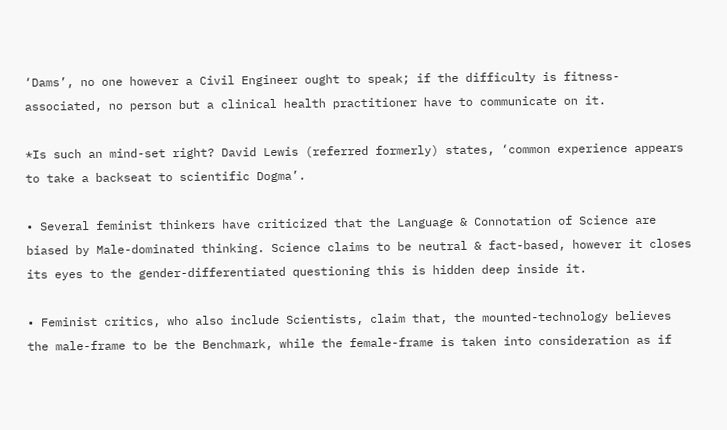‘Dams’, no one however a Civil Engineer ought to speak; if the difficulty is fitness-associated, no person but a clinical health practitioner have to communicate on it.

*Is such an mind-set right? David Lewis (referred formerly) states, ‘common experience appears to take a backseat to scientific Dogma’.

• Several feminist thinkers have criticized that the Language & Connotation of Science are biased by Male-dominated thinking. Science claims to be neutral & fact-based, however it closes its eyes to the gender-differentiated questioning this is hidden deep inside it.

• Feminist critics, who also include Scientists, claim that, the mounted-technology believes the male-frame to be the Benchmark, while the female-frame is taken into consideration as if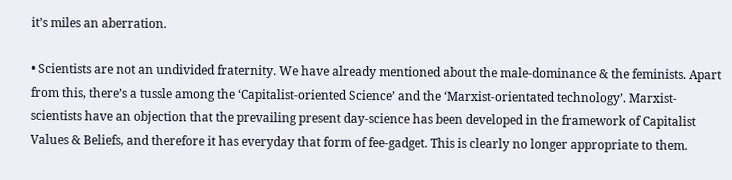it’s miles an aberration.

• Scientists are not an undivided fraternity. We have already mentioned about the male-dominance & the feminists. Apart from this, there’s a tussle among the ‘Capitalist-oriented Science’ and the ‘Marxist-orientated technology’. Marxist-scientists have an objection that the prevailing present day-science has been developed in the framework of Capitalist Values & Beliefs, and therefore it has everyday that form of fee-gadget. This is clearly no longer appropriate to them.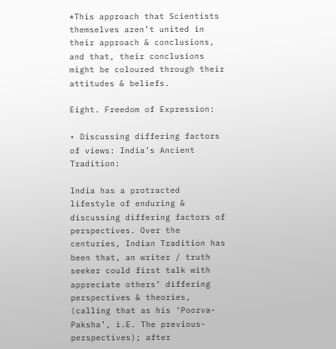*This approach that Scientists themselves aren’t united in their approach & conclusions, and that, their conclusions might be coloured through their attitudes & beliefs.

Eight. Freedom of Expression:

• Discussing differing factors of views: India’s Ancient Tradition:

India has a protracted lifestyle of enduring & discussing differing factors of perspectives. Over the centuries, Indian Tradition has been that, an writer / truth seeker could first talk with appreciate others’ differing perspectives & theories, (calling that as his ‘Poorva-Paksha’, i.E. The previous-perspectives); after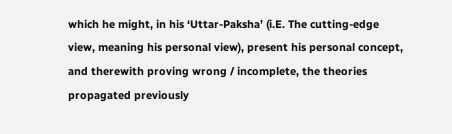which he might, in his ‘Uttar-Paksha’ (i.E. The cutting-edge view, meaning his personal view), present his personal concept, and therewith proving wrong / incomplete, the theories propagated previously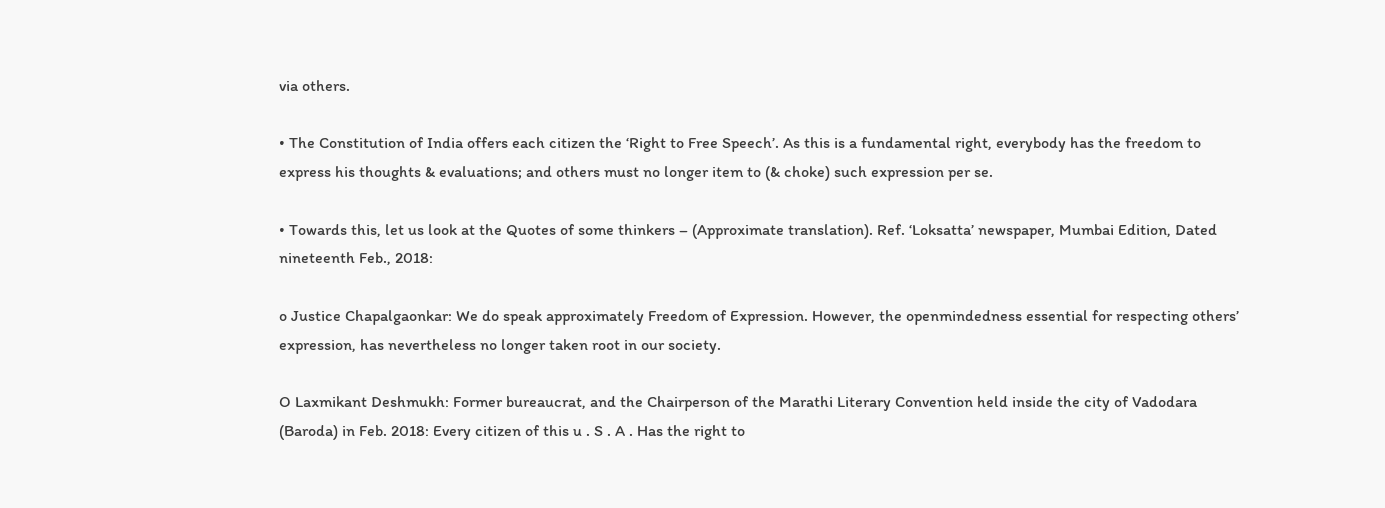via others.

• The Constitution of India offers each citizen the ‘Right to Free Speech’. As this is a fundamental right, everybody has the freedom to express his thoughts & evaluations; and others must no longer item to (& choke) such expression per se.

• Towards this, let us look at the Quotes of some thinkers – (Approximate translation). Ref. ‘Loksatta’ newspaper, Mumbai Edition, Dated nineteenth Feb., 2018:

o Justice Chapalgaonkar: We do speak approximately Freedom of Expression. However, the openmindedness essential for respecting others’ expression, has nevertheless no longer taken root in our society.

O Laxmikant Deshmukh: Former bureaucrat, and the Chairperson of the Marathi Literary Convention held inside the city of Vadodara (Baroda) in Feb. 2018: Every citizen of this u . S . A . Has the right to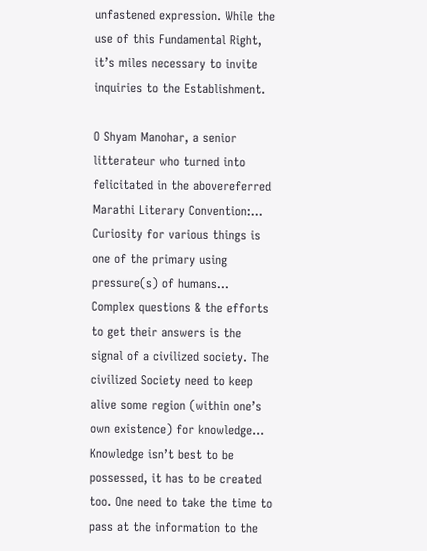unfastened expression. While the use of this Fundamental Right, it’s miles necessary to invite inquiries to the Establishment.

O Shyam Manohar, a senior litterateur who turned into felicitated in the abovereferred Marathi Literary Convention:… Curiosity for various things is one of the primary using pressure(s) of humans… Complex questions & the efforts to get their answers is the signal of a civilized society. The civilized Society need to keep alive some region (within one’s own existence) for knowledge… Knowledge isn’t best to be possessed, it has to be created too. One need to take the time to pass at the information to the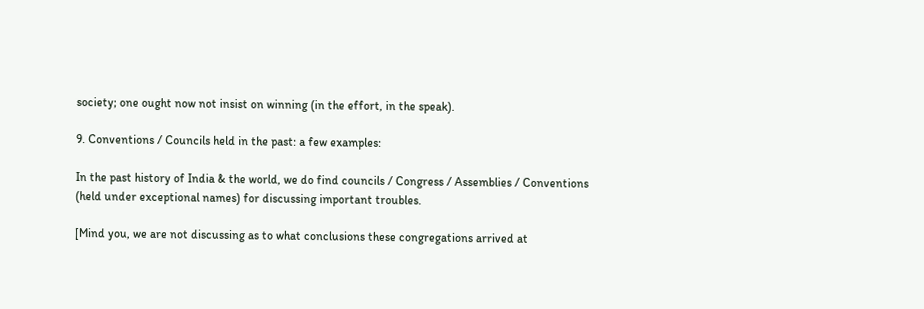society; one ought now not insist on winning (in the effort, in the speak).

9. Conventions / Councils held in the past: a few examples:

In the past history of India & the world, we do find councils / Congress / Assemblies / Conventions (held under exceptional names) for discussing important troubles.

[Mind you, we are not discussing as to what conclusions these congregations arrived at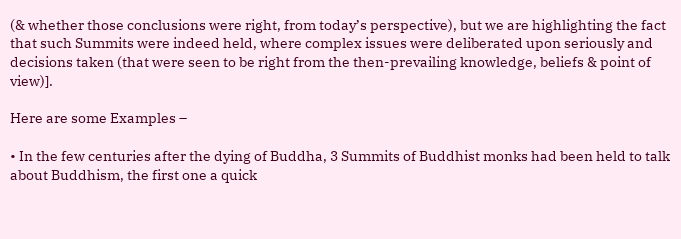(& whether those conclusions were right, from today’s perspective), but we are highlighting the fact that such Summits were indeed held, where complex issues were deliberated upon seriously and decisions taken (that were seen to be right from the then-prevailing knowledge, beliefs & point of view)].

Here are some Examples –

• In the few centuries after the dying of Buddha, 3 Summits of Buddhist monks had been held to talk about Buddhism, the first one a quick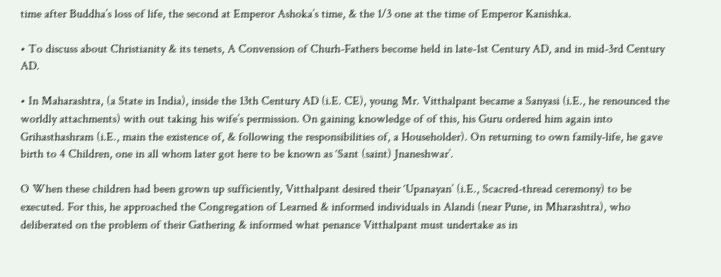time after Buddha’s loss of life, the second at Emperor Ashoka’s time, & the 1/3 one at the time of Emperor Kanishka.

• To discuss about Christianity & its tenets, A Convension of Churh-Fathers become held in late-1st Century AD, and in mid-3rd Century AD.

• In Maharashtra, (a State in India), inside the 13th Century AD (i.E. CE), young Mr. Vitthalpant became a Sanyasi (i.E., he renounced the worldly attachments) with out taking his wife’s permission. On gaining knowledge of of this, his Guru ordered him again into Grihasthashram (i.E., main the existence of, & following the responsibilities of, a Householder). On returning to own family-life, he gave birth to 4 Children, one in all whom later got here to be known as ‘Sant (saint) Jnaneshwar’.

O When these children had been grown up sufficiently, Vitthalpant desired their ‘Upanayan’ (i.E., Scacred-thread ceremony) to be executed. For this, he approached the Congregation of Learned & informed individuals in Alandi (near Pune, in Mharashtra), who deliberated on the problem of their Gathering & informed what penance Vitthalpant must undertake as in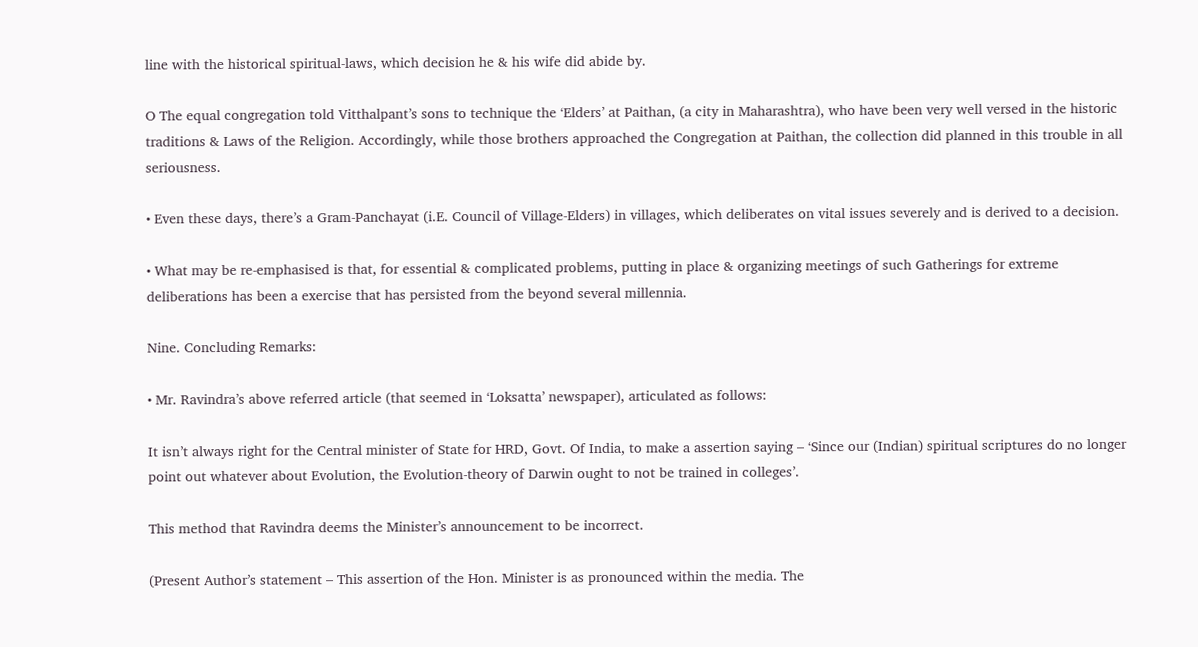line with the historical spiritual-laws, which decision he & his wife did abide by.

O The equal congregation told Vitthalpant’s sons to technique the ‘Elders’ at Paithan, (a city in Maharashtra), who have been very well versed in the historic traditions & Laws of the Religion. Accordingly, while those brothers approached the Congregation at Paithan, the collection did planned in this trouble in all seriousness.

• Even these days, there’s a Gram-Panchayat (i.E. Council of Village-Elders) in villages, which deliberates on vital issues severely and is derived to a decision.

• What may be re-emphasised is that, for essential & complicated problems, putting in place & organizing meetings of such Gatherings for extreme deliberations has been a exercise that has persisted from the beyond several millennia.

Nine. Concluding Remarks:

• Mr. Ravindra’s above referred article (that seemed in ‘Loksatta’ newspaper), articulated as follows:

It isn’t always right for the Central minister of State for HRD, Govt. Of India, to make a assertion saying – ‘Since our (Indian) spiritual scriptures do no longer point out whatever about Evolution, the Evolution-theory of Darwin ought to not be trained in colleges’.

This method that Ravindra deems the Minister’s announcement to be incorrect.

(Present Author’s statement – This assertion of the Hon. Minister is as pronounced within the media. The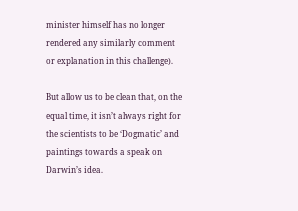minister himself has no longer rendered any similarly comment or explanation in this challenge).

But allow us to be clean that, on the equal time, it isn’t always right for the scientists to be ‘Dogmatic’ and paintings towards a speak on Darwin’s idea.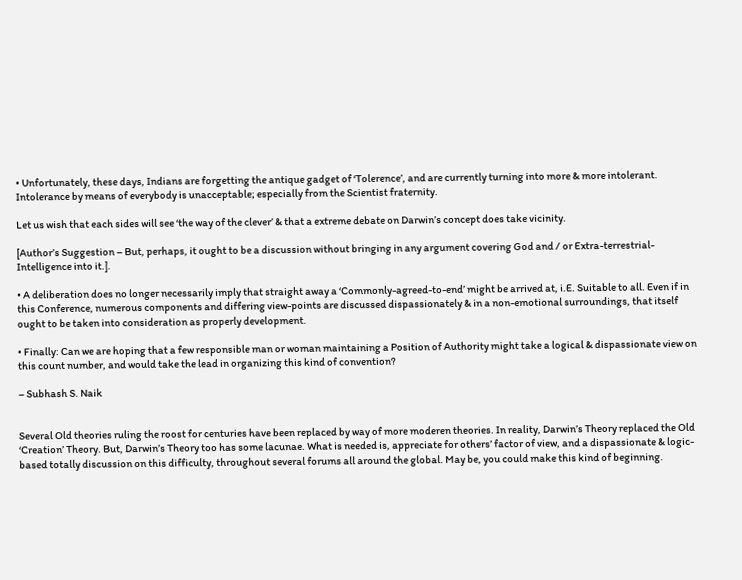• Unfortunately, these days, Indians are forgetting the antique gadget of ‘Tolerence’, and are currently turning into more & more intolerant. Intolerance by means of everybody is unacceptable; especially from the Scientist fraternity.

Let us wish that each sides will see ‘the way of the clever’ & that a extreme debate on Darwin’s concept does take vicinity.

[Author’s Suggestion – But, perhaps, it ought to be a discussion without bringing in any argument covering God and / or Extra-terrestrial-Intelligence into it.].

• A deliberation does no longer necessarily imply that straight away a ‘Commonly-agreed-to-end’ might be arrived at, i.E. Suitable to all. Even if in this Conference, numerous components and differing view-points are discussed dispassionately & in a non-emotional surroundings, that itself ought to be taken into consideration as properly development.

• Finally: Can we are hoping that a few responsible man or woman maintaining a Position of Authority might take a logical & dispassionate view on this count number, and would take the lead in organizing this kind of convention?

– Subhash S. Naik


Several Old theories ruling the roost for centuries have been replaced by way of more moderen theories. In reality, Darwin’s Theory replaced the Old ‘Creation’ Theory. But, Darwin’s Theory too has some lacunae. What is needed is, appreciate for others’ factor of view, and a dispassionate & logic-based totally discussion on this difficulty, throughout several forums all around the global. May be, you could make this kind of beginning.